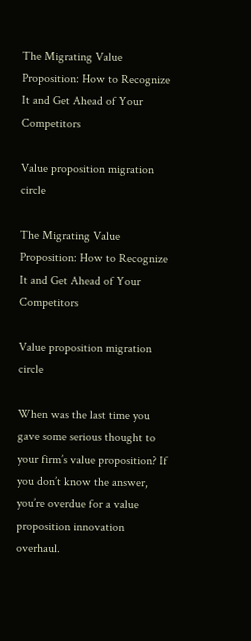The Migrating Value Proposition: How to Recognize It and Get Ahead of Your Competitors

Value proposition migration circle

The Migrating Value Proposition: How to Recognize It and Get Ahead of Your Competitors

Value proposition migration circle

When was the last time you gave some serious thought to your firm’s value proposition? If you don’t know the answer, you’re overdue for a value proposition innovation overhaul.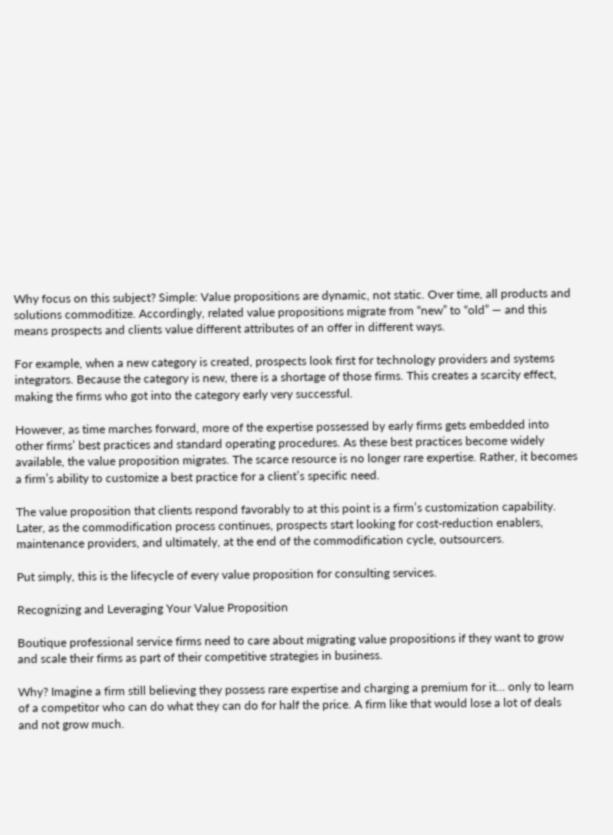Why focus on this subject? Simple: Value propositions are dynamic, not static. Over time, all products and solutions commoditize. Accordingly, related value propositions migrate from “new” to “old” — and this means prospects and clients value different attributes of an offer in different ways.

For example, when a new category is created, prospects look first for technology providers and systems integrators. Because the category is new, there is a shortage of those firms. This creates a scarcity effect, making the firms who got into the category early very successful.

However, as time marches forward, more of the expertise possessed by early firms gets embedded into other firms’ best practices and standard operating procedures. As these best practices become widely available, the value proposition migrates. The scarce resource is no longer rare expertise. Rather, it becomes a firm’s ability to customize a best practice for a client’s specific need.

The value proposition that clients respond favorably to at this point is a firm’s customization capability. Later, as the commodification process continues, prospects start looking for cost-reduction enablers, maintenance providers, and ultimately, at the end of the commodification cycle, outsourcers.

Put simply, this is the lifecycle of every value proposition for consulting services.

Recognizing and Leveraging Your Value Proposition

Boutique professional service firms need to care about migrating value propositions if they want to grow and scale their firms as part of their competitive strategies in business.

Why? Imagine a firm still believing they possess rare expertise and charging a premium for it… only to learn of a competitor who can do what they can do for half the price. A firm like that would lose a lot of deals and not grow much.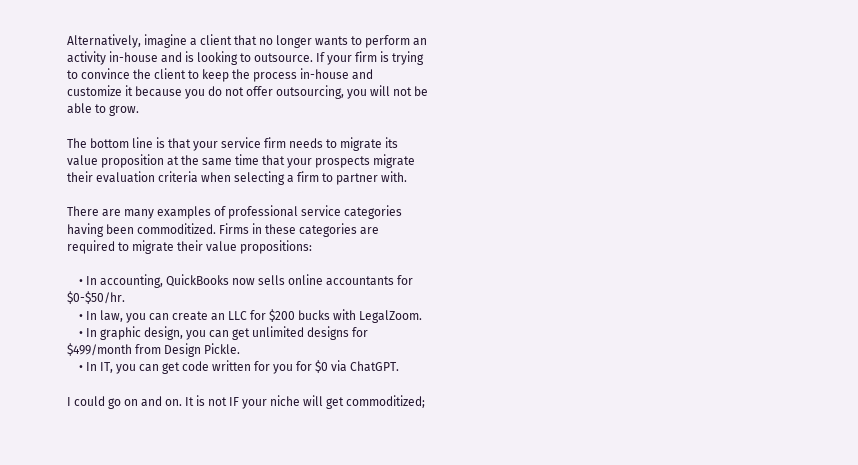Alternatively, imagine a client that no longer wants to perform an activity in-house and is looking to outsource. If your firm is trying to convince the client to keep the process in-house and customize it because you do not offer outsourcing, you will not be able to grow.

The bottom line is that your service firm needs to migrate its value proposition at the same time that your prospects migrate their evaluation criteria when selecting a firm to partner with.

There are many examples of professional service categories having been commoditized. Firms in these categories are required to migrate their value propositions:

    • In accounting, QuickBooks now sells online accountants for $0-$50/hr.
    • In law, you can create an LLC for $200 bucks with LegalZoom.
    • In graphic design, you can get unlimited designs for $499/month from Design Pickle.
    • In IT, you can get code written for you for $0 via ChatGPT.

I could go on and on. It is not IF your niche will get commoditized;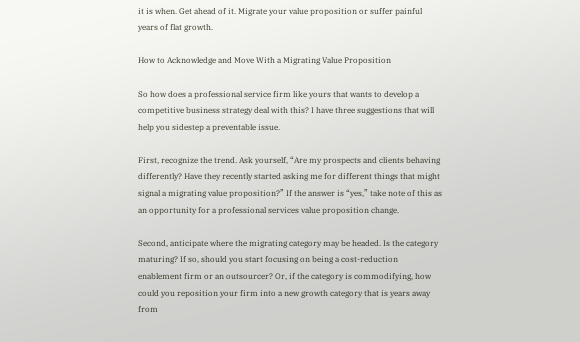it is when. Get ahead of it. Migrate your value proposition or suffer painful years of flat growth.

How to Acknowledge and Move With a Migrating Value Proposition

So how does a professional service firm like yours that wants to develop a competitive business strategy deal with this? I have three suggestions that will help you sidestep a preventable issue.

First, recognize the trend. Ask yourself, “Are my prospects and clients behaving differently? Have they recently started asking me for different things that might signal a migrating value proposition?” If the answer is “yes,” take note of this as an opportunity for a professional services value proposition change.

Second, anticipate where the migrating category may be headed. Is the category maturing? If so, should you start focusing on being a cost-reduction enablement firm or an outsourcer? Or, if the category is commodifying, how could you reposition your firm into a new growth category that is years away from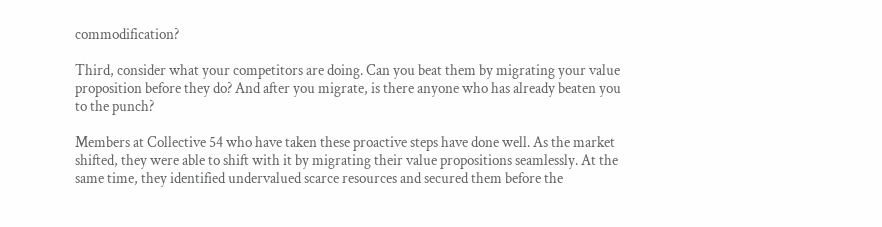commodification?

Third, consider what your competitors are doing. Can you beat them by migrating your value proposition before they do? And after you migrate, is there anyone who has already beaten you to the punch?

Members at Collective 54 who have taken these proactive steps have done well. As the market shifted, they were able to shift with it by migrating their value propositions seamlessly. At the same time, they identified undervalued scarce resources and secured them before the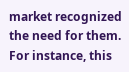market recognized the need for them. For instance, this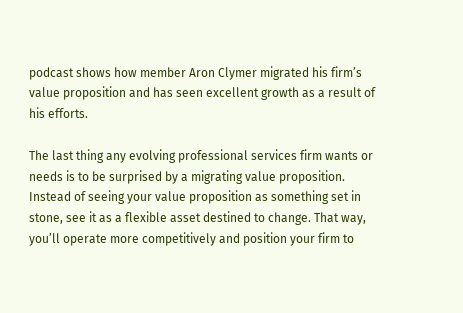podcast shows how member Aron Clymer migrated his firm’s value proposition and has seen excellent growth as a result of his efforts.

The last thing any evolving professional services firm wants or needs is to be surprised by a migrating value proposition. Instead of seeing your value proposition as something set in stone, see it as a flexible asset destined to change. That way, you’ll operate more competitively and position your firm to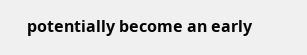potentially become an early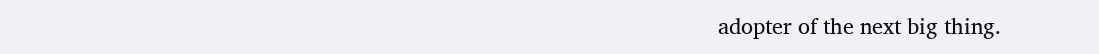adopter of the next big thing.